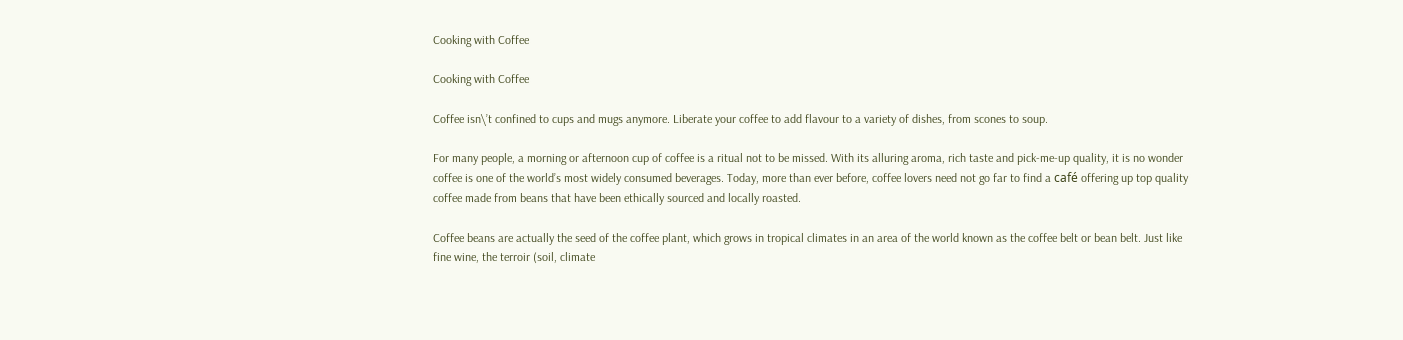Cooking with Coffee

Cooking with Coffee

Coffee isn\’t confined to cups and mugs anymore. Liberate your coffee to add flavour to a variety of dishes, from scones to soup.

For many people, a morning or afternoon cup of coffee is a ritual not to be missed. With its alluring aroma, rich taste and pick-me-up quality, it is no wonder coffee is one of the world’s most widely consumed beverages. Today, more than ever before, coffee lovers need not go far to find a café offering up top quality coffee made from beans that have been ethically sourced and locally roasted.

Coffee beans are actually the seed of the coffee plant, which grows in tropical climates in an area of the world known as the coffee belt or bean belt. Just like fine wine, the terroir (soil, climate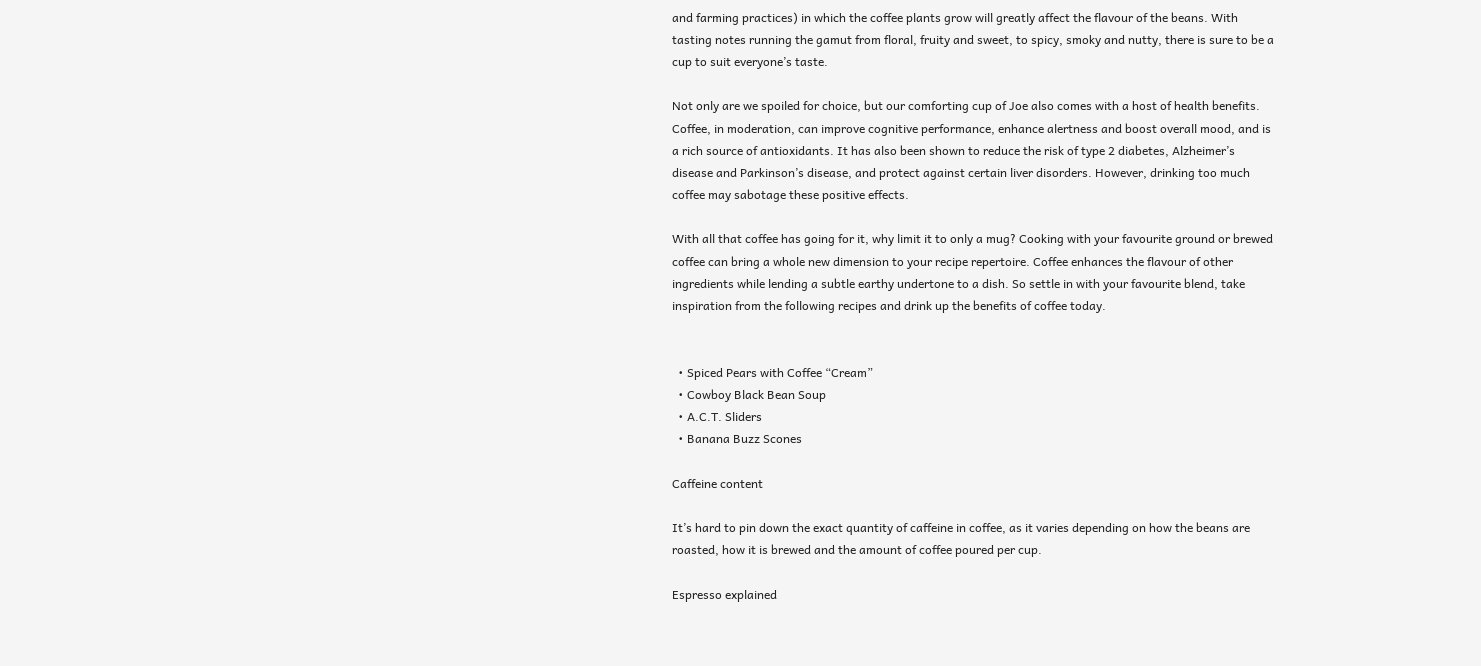and farming practices) in which the coffee plants grow will greatly affect the flavour of the beans. With tasting notes running the gamut from floral, fruity and sweet, to spicy, smoky and nutty, there is sure to be a cup to suit everyone’s taste.

Not only are we spoiled for choice, but our comforting cup of Joe also comes with a host of health benefits. Coffee, in moderation, can improve cognitive performance, enhance alertness and boost overall mood, and is a rich source of antioxidants. It has also been shown to reduce the risk of type 2 diabetes, Alzheimer’s disease and Parkinson’s disease, and protect against certain liver disorders. However, drinking too much coffee may sabotage these positive effects.

With all that coffee has going for it, why limit it to only a mug? Cooking with your favourite ground or brewed coffee can bring a whole new dimension to your recipe repertoire. Coffee enhances the flavour of other ingredients while lending a subtle earthy undertone to a dish. So settle in with your favourite blend, take inspiration from the following recipes and drink up the benefits of coffee today.


  • Spiced Pears with Coffee “Cream”
  • Cowboy Black Bean Soup
  • A.C.T. Sliders
  • Banana Buzz Scones

Caffeine content

It’s hard to pin down the exact quantity of caffeine in coffee, as it varies depending on how the beans are roasted, how it is brewed and the amount of coffee poured per cup.

Espresso explained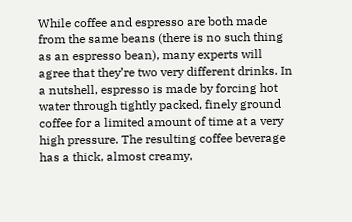While coffee and espresso are both made from the same beans (there is no such thing as an espresso bean), many experts will agree that they’re two very different drinks. In a nutshell, espresso is made by forcing hot water through tightly packed, finely ground coffee for a limited amount of time at a very high pressure. The resulting coffee beverage has a thick, almost creamy,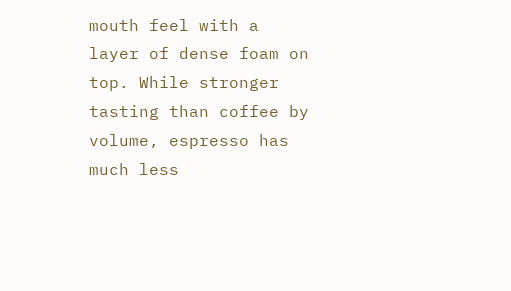mouth feel with a layer of dense foam on top. While stronger tasting than coffee by volume, espresso has much less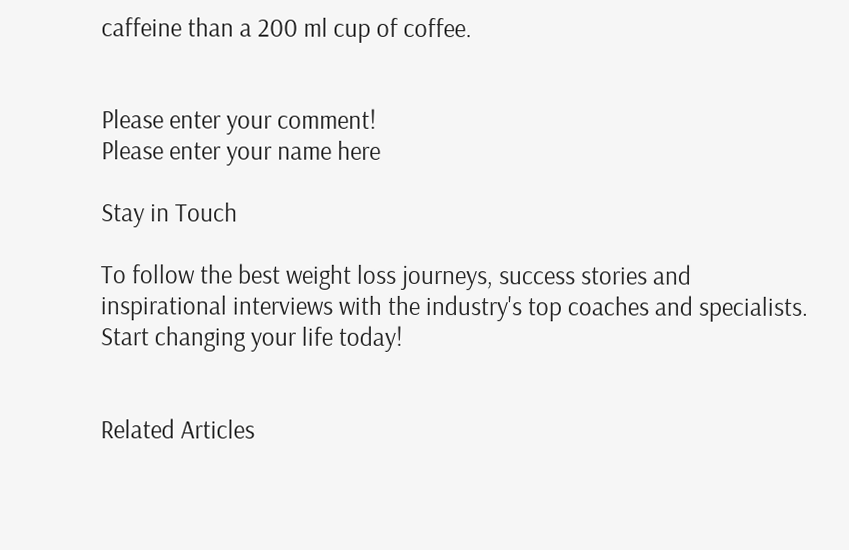caffeine than a 200 ml cup of coffee.


Please enter your comment!
Please enter your name here

Stay in Touch

To follow the best weight loss journeys, success stories and inspirational interviews with the industry's top coaches and specialists. Start changing your life today!


Related Articles